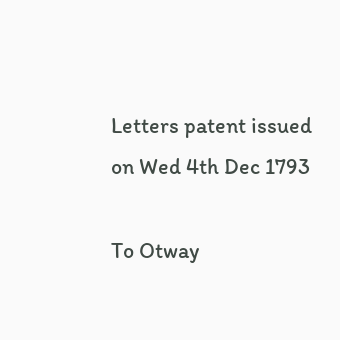Letters patent issued on Wed 4th Dec 1793

To Otway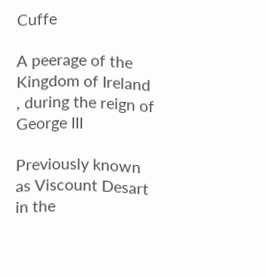Cuffe

A peerage of the Kingdom of Ireland , during the reign of George III

Previously known as Viscount Desart in the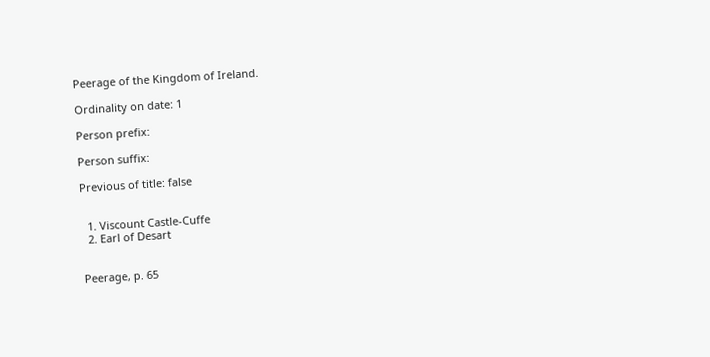Peerage of the Kingdom of Ireland.

Ordinality on date: 1

Person prefix:

Person suffix:

Previous of title: false


  1. Viscount Castle-Cuffe
  2. Earl of Desart


Peerage, p. 65